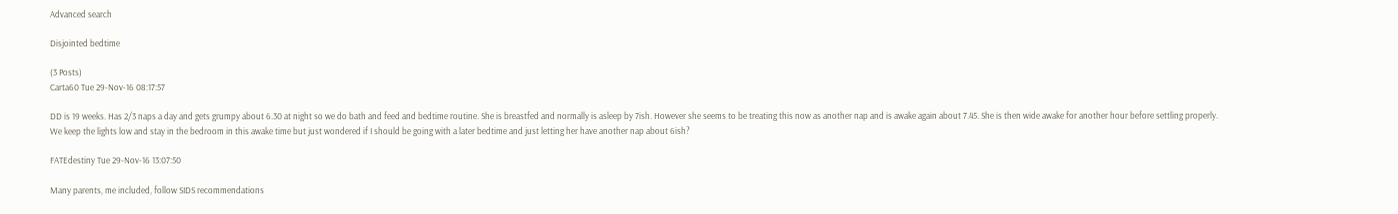Advanced search

Disjointed bedtime

(3 Posts)
Carta60 Tue 29-Nov-16 08:17:57

DD is 19 weeks. Has 2/3 naps a day and gets grumpy about 6.30 at night so we do bath and feed and bedtime routine. She is breastfed and normally is asleep by 7ish. However she seems to be treating this now as another nap and is awake again about 7.45. She is then wide awake for another hour before settling properly.
We keep the lights low and stay in the bedroom in this awake time but just wondered if I should be going with a later bedtime and just letting her have another nap about 6ish?

FATEdestiny Tue 29-Nov-16 13:07:50

Many parents, me included, follow SIDS recommendations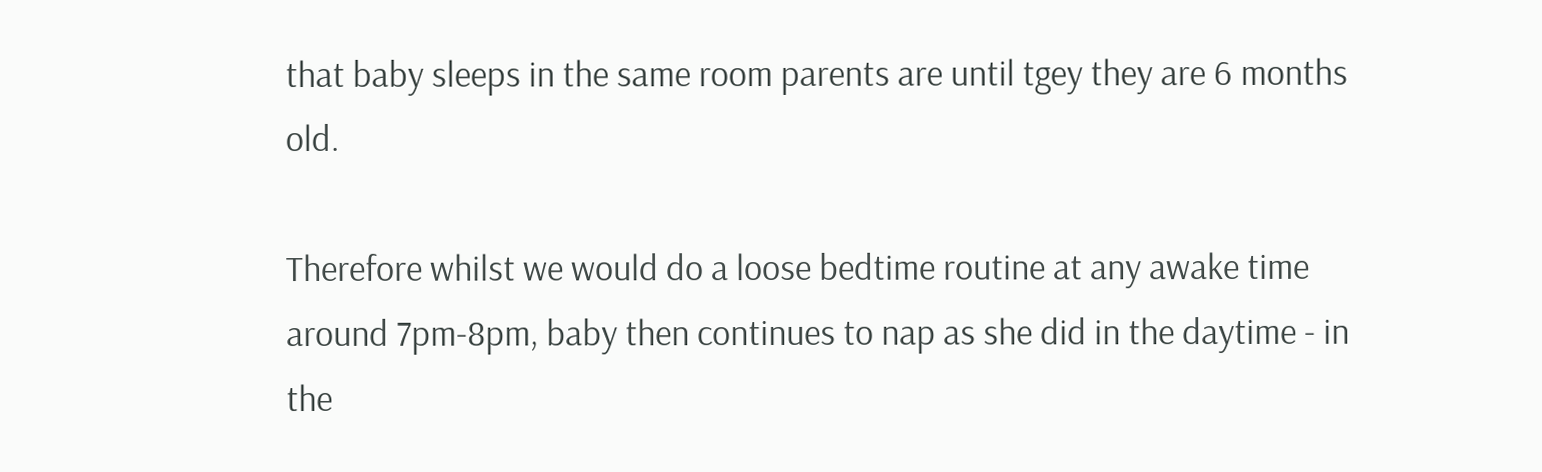that baby sleeps in the same room parents are until tgey they are 6 months old.

Therefore whilst we would do a loose bedtime routine at any awake time around 7pm-8pm, baby then continues to nap as she did in the daytime - in the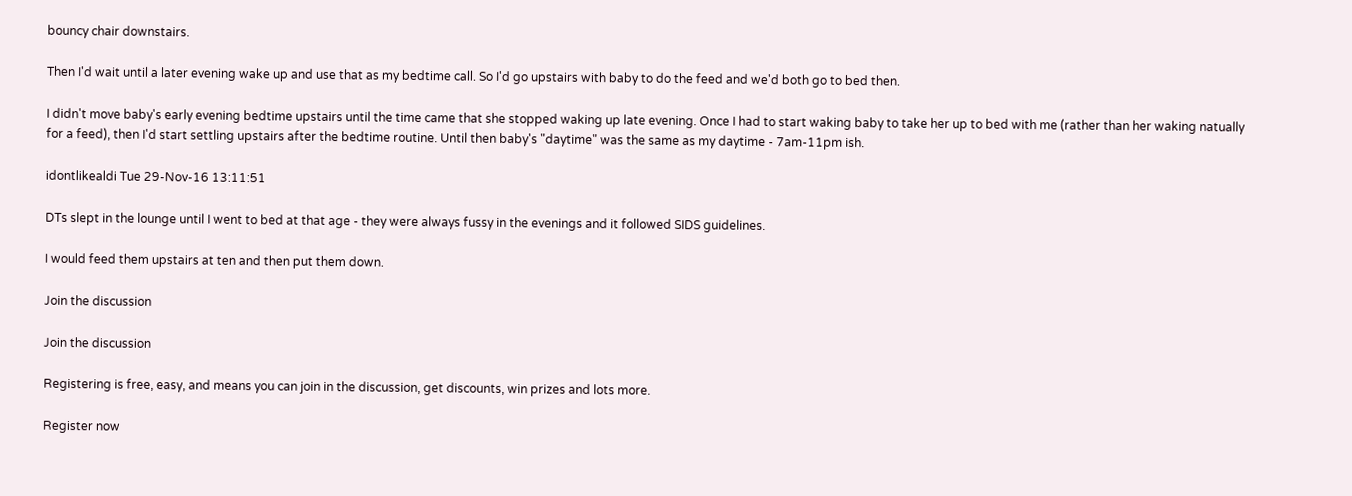bouncy chair downstairs.

Then I'd wait until a later evening wake up and use that as my bedtime call. So I'd go upstairs with baby to do the feed and we'd both go to bed then.

I didn't move baby's early evening bedtime upstairs until the time came that she stopped waking up late evening. Once I had to start waking baby to take her up to bed with me (rather than her waking natually for a feed), then I'd start settling upstairs after the bedtime routine. Until then baby's "daytime" was the same as my daytime - 7am-11pm ish.

idontlikealdi Tue 29-Nov-16 13:11:51

DTs slept in the lounge until I went to bed at that age - they were always fussy in the evenings and it followed SIDS guidelines.

I would feed them upstairs at ten and then put them down.

Join the discussion

Join the discussion

Registering is free, easy, and means you can join in the discussion, get discounts, win prizes and lots more.

Register now